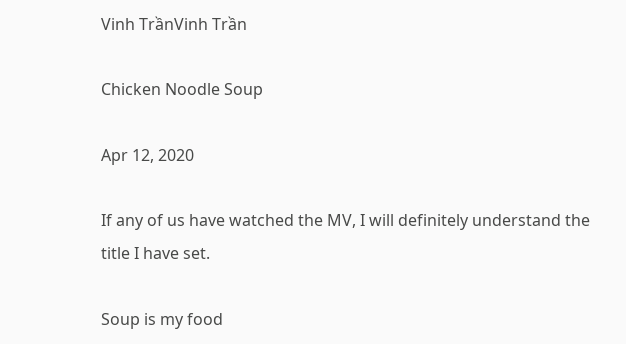Vinh TrầnVinh Trần

Chicken Noodle Soup

Apr 12, 2020

If any of us have watched the MV, I will definitely understand the title I have set.

Soup is my food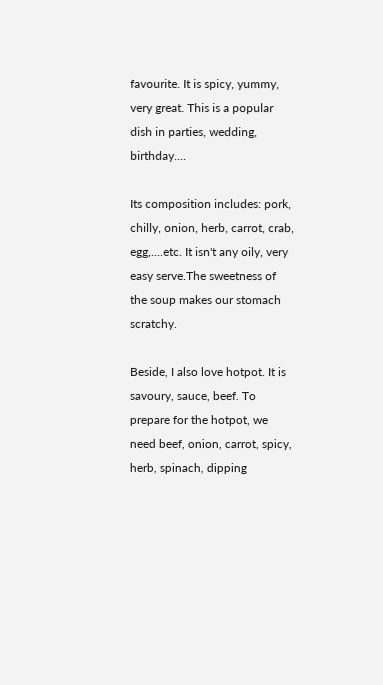favourite. It is spicy, yummy, very great. This is a popular dish in parties, wedding, birthday....

Its composition includes: pork, chilly, onion, herb, carrot, crab, egg,....etc. It isn't any oily, very easy serve.The sweetness of the soup makes our stomach scratchy.

Beside, I also love hotpot. It is savoury, sauce, beef. To prepare for the hotpot, we need beef, onion, carrot, spicy, herb, spinach, dipping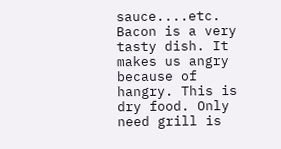sauce....etc.                                                                                  Bacon is a very tasty dish. It makes us angry because of hangry. This is dry food. Only need grill is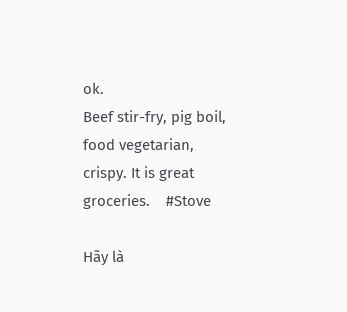ok.                                                                                                  Beef stir-fry, pig boil, food vegetarian, crispy. It is great groceries.    #Stove

Hãy là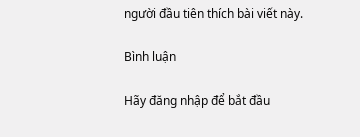người đầu tiên thích bài viết này.

Bình luận

Hãy đăng nhập để bắt đầu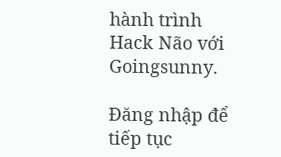hành trình Hack Não với Goingsunny.

Đăng nhập để tiếp tục